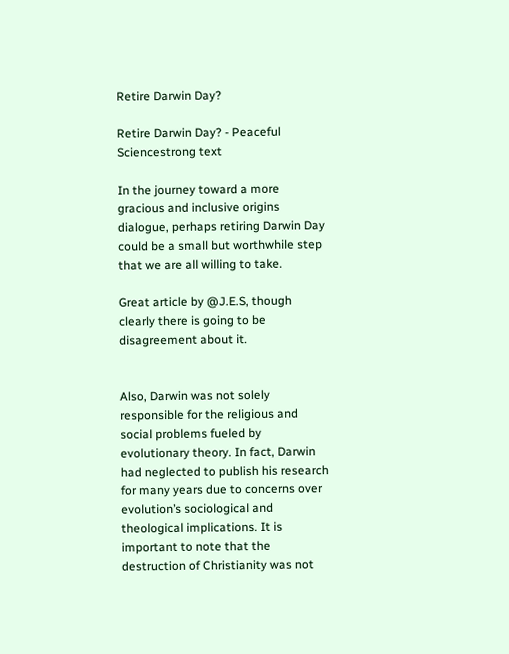Retire Darwin Day?

Retire Darwin Day? - Peaceful Sciencestrong text

In the journey toward a more gracious and inclusive origins dialogue, perhaps retiring Darwin Day could be a small but worthwhile step that we are all willing to take.

Great article by @J.E.S, though clearly there is going to be disagreement about it.


Also, Darwin was not solely responsible for the religious and social problems fueled by evolutionary theory. In fact, Darwin had neglected to publish his research for many years due to concerns over evolution’s sociological and theological implications. It is important to note that the destruction of Christianity was not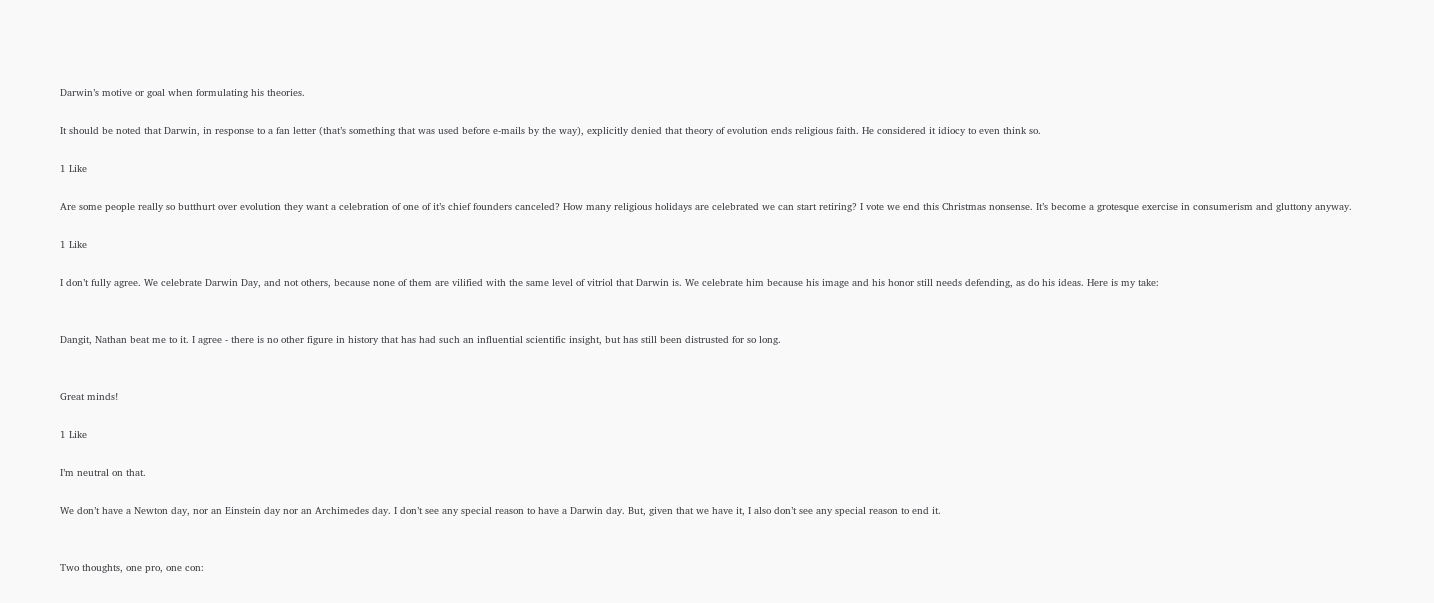Darwin’s motive or goal when formulating his theories.

It should be noted that Darwin, in response to a fan letter (that’s something that was used before e-mails by the way), explicitly denied that theory of evolution ends religious faith. He considered it idiocy to even think so.

1 Like

Are some people really so butthurt over evolution they want a celebration of one of it’s chief founders canceled? How many religious holidays are celebrated we can start retiring? I vote we end this Christmas nonsense. It’s become a grotesque exercise in consumerism and gluttony anyway.

1 Like

I don’t fully agree. We celebrate Darwin Day, and not others, because none of them are vilified with the same level of vitriol that Darwin is. We celebrate him because his image and his honor still needs defending, as do his ideas. Here is my take:


Dangit, Nathan beat me to it. I agree - there is no other figure in history that has had such an influential scientific insight, but has still been distrusted for so long.


Great minds!

1 Like

I’m neutral on that.

We don’t have a Newton day, nor an Einstein day nor an Archimedes day. I don’t see any special reason to have a Darwin day. But, given that we have it, I also don’t see any special reason to end it.


Two thoughts, one pro, one con: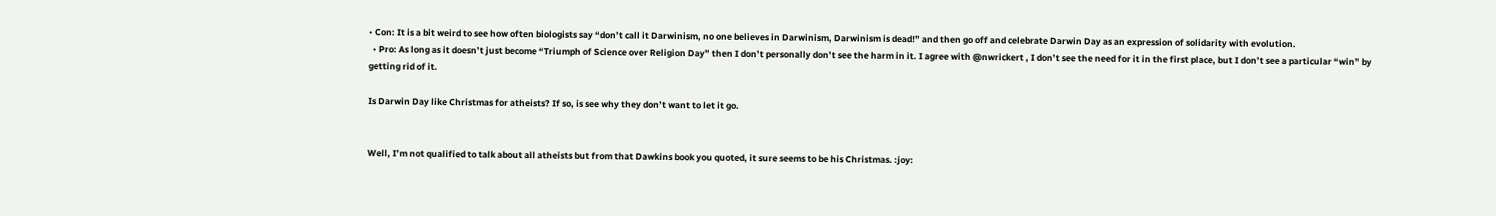• Con: It is a bit weird to see how often biologists say “don’t call it Darwinism, no one believes in Darwinism, Darwinism is dead!” and then go off and celebrate Darwin Day as an expression of solidarity with evolution.
  • Pro: As long as it doesn’t just become “Triumph of Science over Religion Day” then I don’t personally don’t see the harm in it. I agree with @nwrickert , I don’t see the need for it in the first place, but I don’t see a particular “win” by getting rid of it.

Is Darwin Day like Christmas for atheists? If so, is see why they don’t want to let it go.


Well, I’m not qualified to talk about all atheists but from that Dawkins book you quoted, it sure seems to be his Christmas. :joy: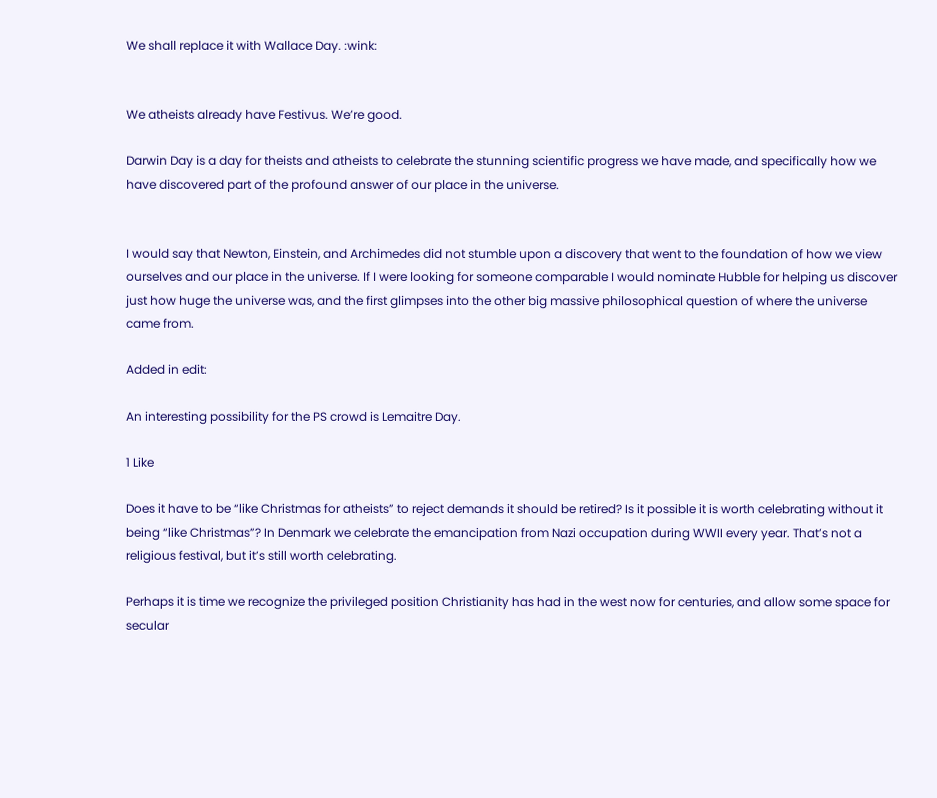We shall replace it with Wallace Day. :wink:


We atheists already have Festivus. We’re good.

Darwin Day is a day for theists and atheists to celebrate the stunning scientific progress we have made, and specifically how we have discovered part of the profound answer of our place in the universe.


I would say that Newton, Einstein, and Archimedes did not stumble upon a discovery that went to the foundation of how we view ourselves and our place in the universe. If I were looking for someone comparable I would nominate Hubble for helping us discover just how huge the universe was, and the first glimpses into the other big massive philosophical question of where the universe came from.

Added in edit:

An interesting possibility for the PS crowd is Lemaitre Day.

1 Like

Does it have to be “like Christmas for atheists” to reject demands it should be retired? Is it possible it is worth celebrating without it being “like Christmas”? In Denmark we celebrate the emancipation from Nazi occupation during WWII every year. That’s not a religious festival, but it’s still worth celebrating.

Perhaps it is time we recognize the privileged position Christianity has had in the west now for centuries, and allow some space for secular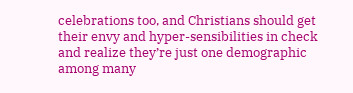celebrations too, and Christians should get their envy and hyper-sensibilities in check and realize they’re just one demographic among many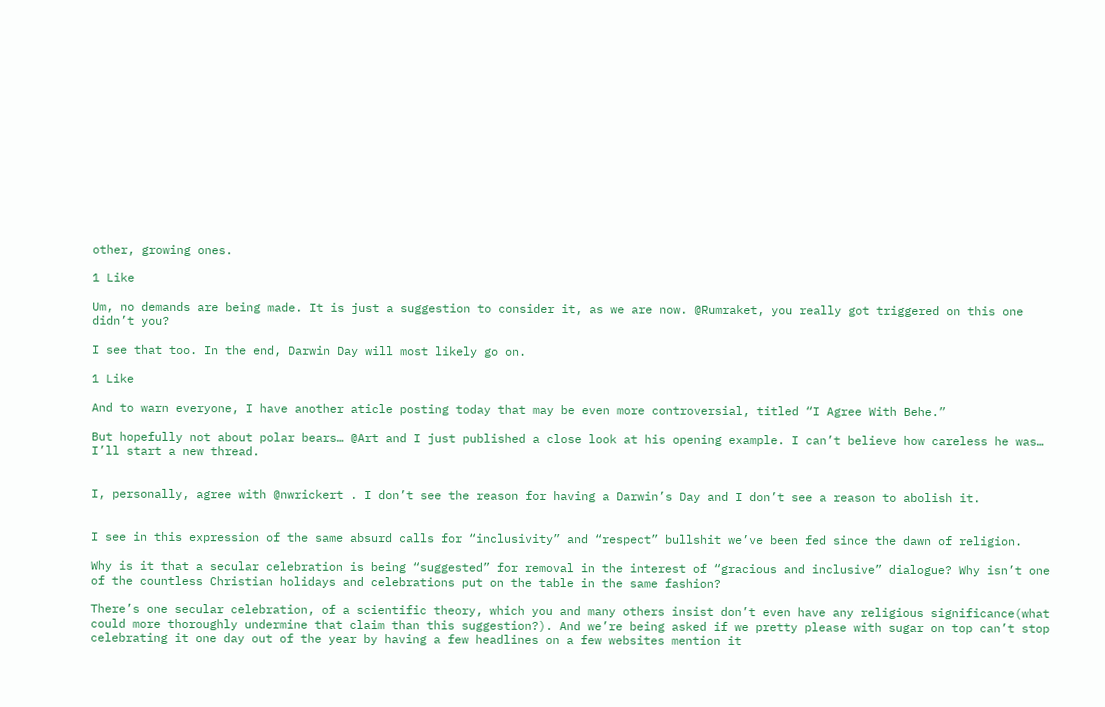other, growing ones.

1 Like

Um, no demands are being made. It is just a suggestion to consider it, as we are now. @Rumraket, you really got triggered on this one didn’t you?

I see that too. In the end, Darwin Day will most likely go on.

1 Like

And to warn everyone, I have another aticle posting today that may be even more controversial, titled “I Agree With Behe.”

But hopefully not about polar bears… @Art and I just published a close look at his opening example. I can’t believe how careless he was… I’ll start a new thread.


I, personally, agree with @nwrickert . I don’t see the reason for having a Darwin’s Day and I don’t see a reason to abolish it.


I see in this expression of the same absurd calls for “inclusivity” and “respect” bullshit we’ve been fed since the dawn of religion.

Why is it that a secular celebration is being “suggested” for removal in the interest of “gracious and inclusive” dialogue? Why isn’t one of the countless Christian holidays and celebrations put on the table in the same fashion?

There’s one secular celebration, of a scientific theory, which you and many others insist don’t even have any religious significance(what could more thoroughly undermine that claim than this suggestion?). And we’re being asked if we pretty please with sugar on top can’t stop celebrating it one day out of the year by having a few headlines on a few websites mention it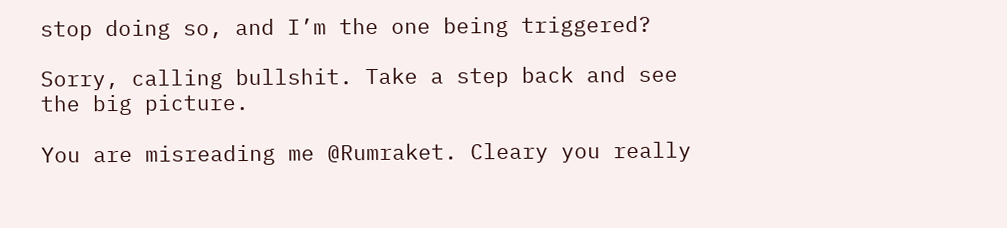stop doing so, and I’m the one being triggered?

Sorry, calling bullshit. Take a step back and see the big picture.

You are misreading me @Rumraket. Cleary you really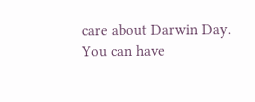care about Darwin Day. You can have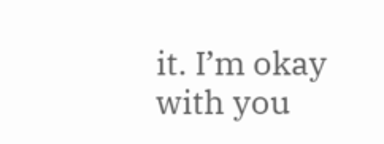it. I’m okay with you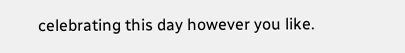celebrating this day however you like.